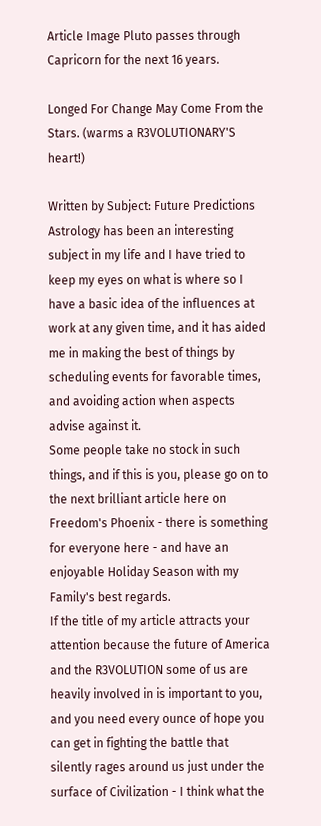Article Image Pluto passes through Capricorn for the next 16 years.

Longed For Change May Come From the Stars. (warms a R3VOLUTIONARY'S heart!)

Written by Subject: Future Predictions
Astrology has been an interesting subject in my life and I have tried to keep my eyes on what is where so I have a basic idea of the influences at work at any given time, and it has aided me in making the best of things by scheduling events for favorable times, and avoiding action when aspects advise against it.
Some people take no stock in such things, and if this is you, please go on to the next brilliant article here on Freedom's Phoenix - there is something for everyone here - and have an enjoyable Holiday Season with my Family's best regards.
If the title of my article attracts your attention because the future of America and the R3VOLUTION some of us are heavily involved in is important to you, and you need every ounce of hope you can get in fighting the battle that silently rages around us just under the surface of Civilization - I think what the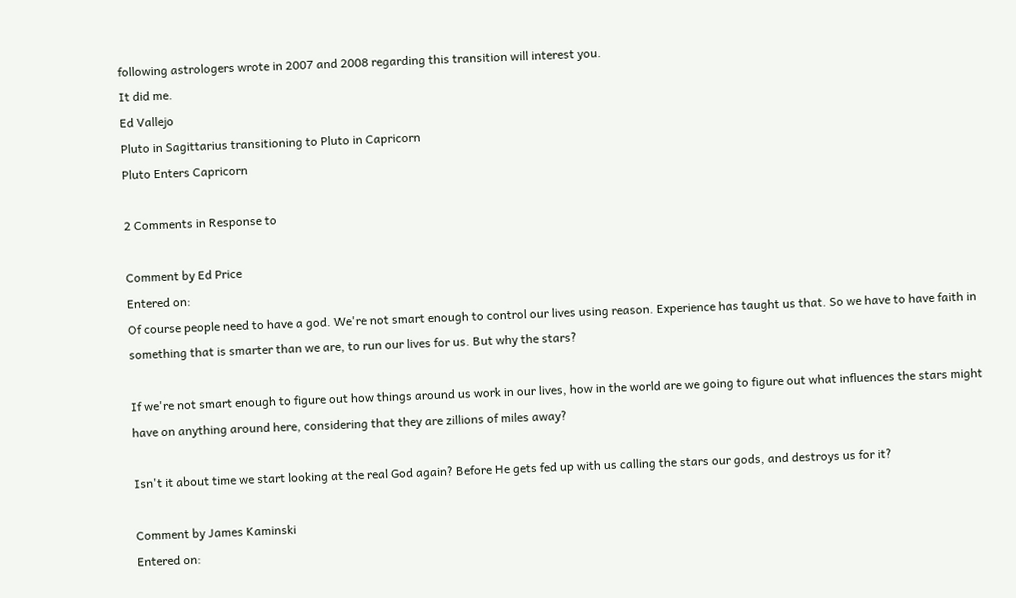following astrologers wrote in 2007 and 2008 regarding this transition will interest you.
It did me.
Ed Vallejo
Pluto in Sagittarius transitioning to Pluto in Capricorn
Pluto Enters Capricorn

2 Comments in Response to

Comment by Ed Price
Entered on:
Of course people need to have a god. We're not smart enough to control our lives using reason. Experience has taught us that. So we have to have faith in something that is smarter than we are, to run our lives for us. But why the stars?

If we're not smart enough to figure out how things around us work in our lives, how in the world are we going to figure out what influences the stars might have on anything around here, considering that they are zillions of miles away?

Isn't it about time we start looking at the real God again? Before He gets fed up with us calling the stars our gods, and destroys us for it?

Comment by James Kaminski
Entered on: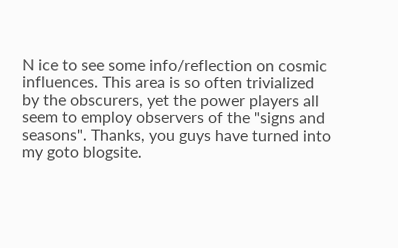N ice to see some info/reflection on cosmic influences. This area is so often trivialized by the obscurers, yet the power players all seem to employ observers of the "signs and seasons". Thanks, you guys have turned into my goto blogsite.